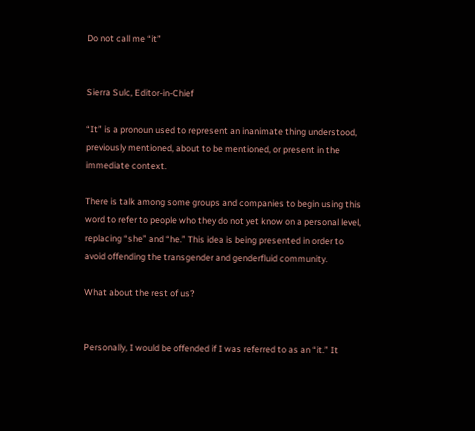Do not call me “it”


Sierra Sulc, Editor-in-Chief

“It” is a pronoun used to represent an inanimate thing understood, previously mentioned, about to be mentioned, or present in the immediate context.

There is talk among some groups and companies to begin using this word to refer to people who they do not yet know on a personal level, replacing “she” and “he.” This idea is being presented in order to avoid offending the transgender and genderfluid community.

What about the rest of us?


Personally, I would be offended if I was referred to as an “it.” It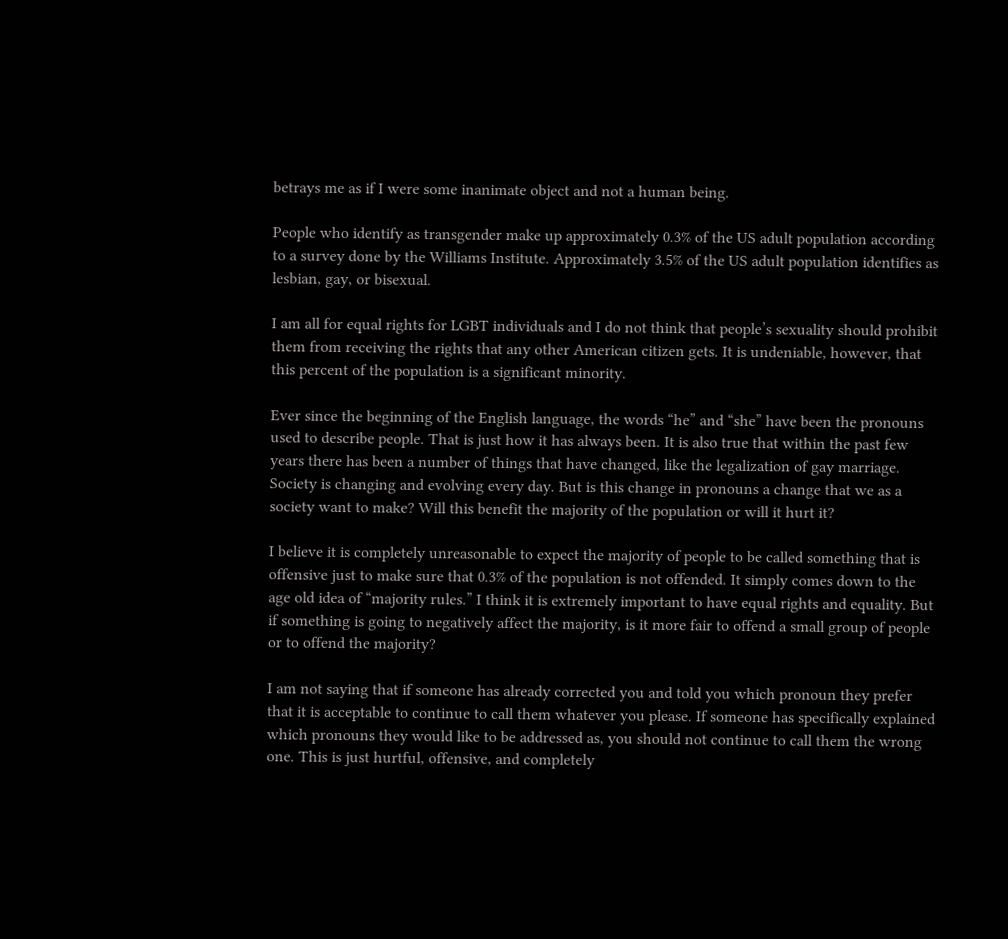betrays me as if I were some inanimate object and not a human being.

People who identify as transgender make up approximately 0.3% of the US adult population according to a survey done by the Williams Institute. Approximately 3.5% of the US adult population identifies as lesbian, gay, or bisexual.

I am all for equal rights for LGBT individuals and I do not think that people’s sexuality should prohibit them from receiving the rights that any other American citizen gets. It is undeniable, however, that this percent of the population is a significant minority.

Ever since the beginning of the English language, the words “he” and “she” have been the pronouns used to describe people. That is just how it has always been. It is also true that within the past few years there has been a number of things that have changed, like the legalization of gay marriage. Society is changing and evolving every day. But is this change in pronouns a change that we as a society want to make? Will this benefit the majority of the population or will it hurt it?

I believe it is completely unreasonable to expect the majority of people to be called something that is offensive just to make sure that 0.3% of the population is not offended. It simply comes down to the age old idea of “majority rules.” I think it is extremely important to have equal rights and equality. But if something is going to negatively affect the majority, is it more fair to offend a small group of people or to offend the majority?

I am not saying that if someone has already corrected you and told you which pronoun they prefer that it is acceptable to continue to call them whatever you please. If someone has specifically explained which pronouns they would like to be addressed as, you should not continue to call them the wrong one. This is just hurtful, offensive, and completely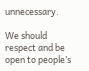unnecessary.

We should respect and be open to people’s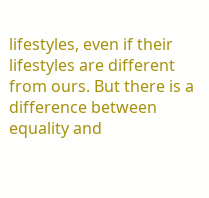lifestyles, even if their lifestyles are different from ours. But there is a difference between equality and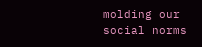molding our social norms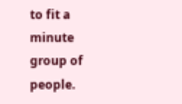to fit a minute group of people.